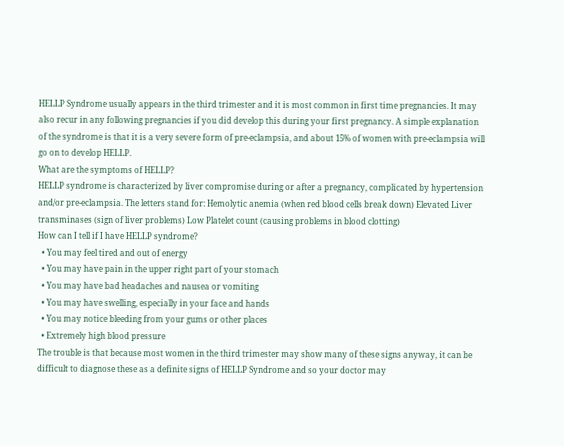HELLP Syndrome usually appears in the third trimester and it is most common in first time pregnancies. It may also recur in any following pregnancies if you did develop this during your first pregnancy. A simple explanation of the syndrome is that it is a very severe form of pre-eclampsia, and about 15% of women with pre-eclampsia will go on to develop HELLP.
What are the symptoms of HELLP?
HELLP syndrome is characterized by liver compromise during or after a pregnancy, complicated by hypertension and/or pre-eclampsia. The letters stand for: Hemolytic anemia (when red blood cells break down) Elevated Liver transminases (sign of liver problems) Low Platelet count (causing problems in blood clotting)
How can I tell if I have HELLP syndrome?
  • You may feel tired and out of energy
  • You may have pain in the upper right part of your stomach
  • You may have bad headaches and nausea or vomiting
  • You may have swelling, especially in your face and hands
  • You may notice bleeding from your gums or other places
  • Extremely high blood pressure
The trouble is that because most women in the third trimester may show many of these signs anyway, it can be difficult to diagnose these as a definite signs of HELLP Syndrome and so your doctor may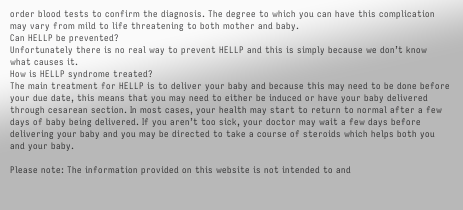order blood tests to confirm the diagnosis. The degree to which you can have this complication may vary from mild to life threatening to both mother and baby.
Can HELLP be prevented?
Unfortunately there is no real way to prevent HELLP and this is simply because we don’t know what causes it.
How is HELLP syndrome treated?
The main treatment for HELLP is to deliver your baby and because this may need to be done before your due date, this means that you may need to either be induced or have your baby delivered through cesarean section. In most cases, your health may start to return to normal after a few days of baby being delivered. If you aren’t too sick, your doctor may wait a few days before delivering your baby and you may be directed to take a course of steroids which helps both you and your baby.

Please note: The information provided on this website is not intended to and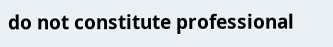do not constitute professional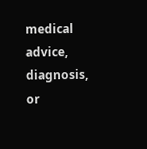medical advice, diagnosis, or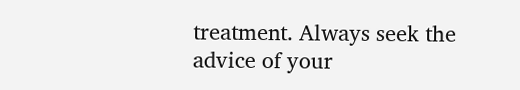treatment. Always seek the advice of your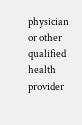physician or other qualified health provider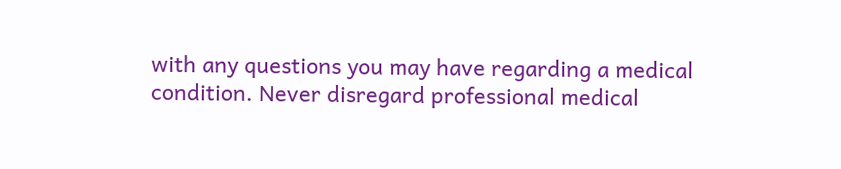with any questions you may have regarding a medical condition. Never disregard professional medical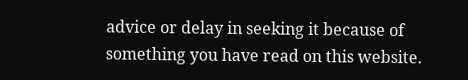advice or delay in seeking it because of something you have read on this website.